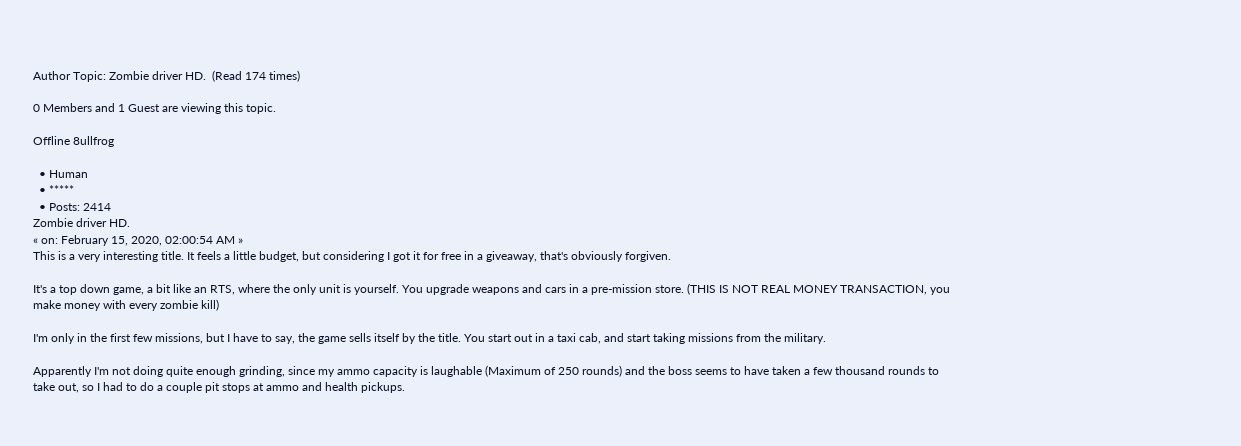Author Topic: Zombie driver HD.  (Read 174 times)

0 Members and 1 Guest are viewing this topic.

Offline 8ullfrog

  • Human
  • *****
  • Posts: 2414
Zombie driver HD.
« on: February 15, 2020, 02:00:54 AM »
This is a very interesting title. It feels a little budget, but considering I got it for free in a giveaway, that's obviously forgiven.

It's a top down game, a bit like an RTS, where the only unit is yourself. You upgrade weapons and cars in a pre-mission store. (THIS IS NOT REAL MONEY TRANSACTION, you make money with every zombie kill)

I'm only in the first few missions, but I have to say, the game sells itself by the title. You start out in a taxi cab, and start taking missions from the military.

Apparently I'm not doing quite enough grinding, since my ammo capacity is laughable (Maximum of 250 rounds) and the boss seems to have taken a few thousand rounds to take out, so I had to do a couple pit stops at ammo and health pickups.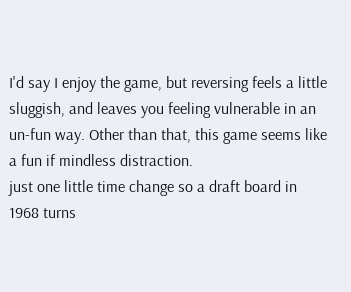I'd say I enjoy the game, but reversing feels a little sluggish, and leaves you feeling vulnerable in an un-fun way. Other than that, this game seems like a fun if mindless distraction.
just one little time change so a draft board in 1968 turns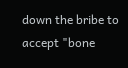down the bribe to accept "bone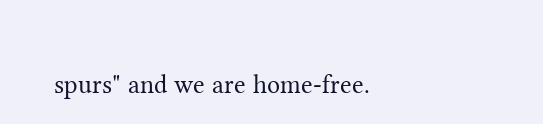spurs" and we are home-free.